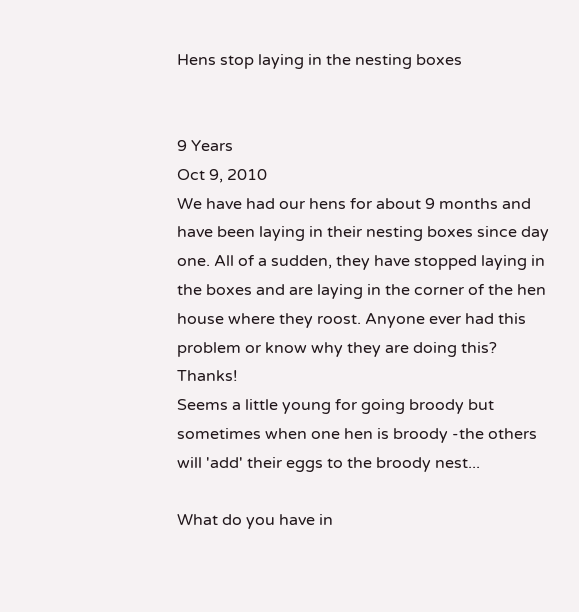Hens stop laying in the nesting boxes


9 Years
Oct 9, 2010
We have had our hens for about 9 months and have been laying in their nesting boxes since day one. All of a sudden, they have stopped laying in the boxes and are laying in the corner of the hen house where they roost. Anyone ever had this problem or know why they are doing this? Thanks!
Seems a little young for going broody but sometimes when one hen is broody -the others will 'add' their eggs to the broody nest...

What do you have in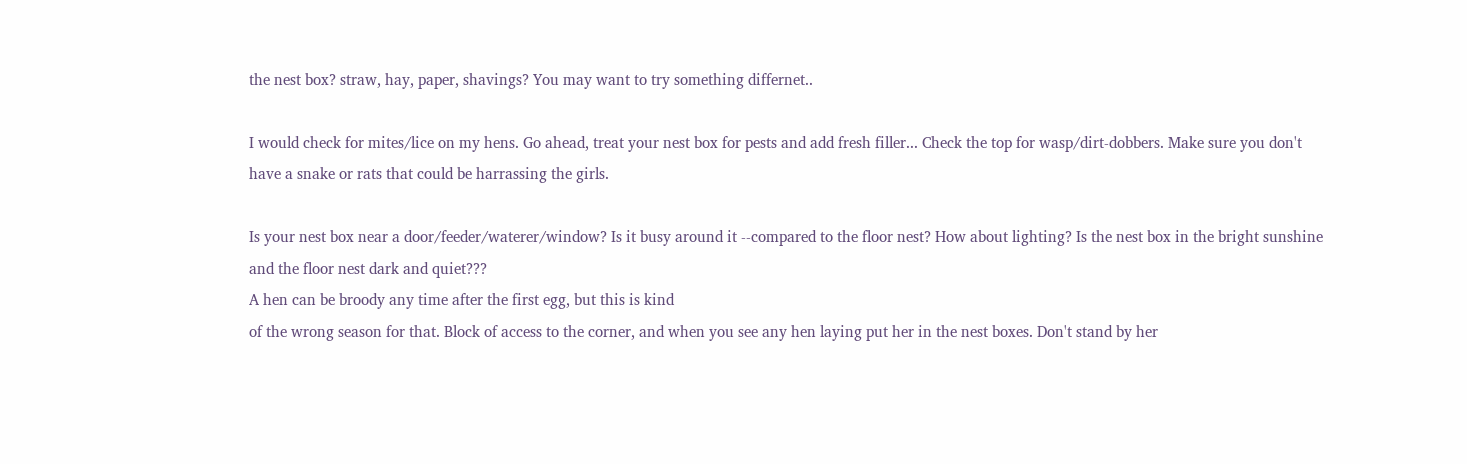the nest box? straw, hay, paper, shavings? You may want to try something differnet..

I would check for mites/lice on my hens. Go ahead, treat your nest box for pests and add fresh filler... Check the top for wasp/dirt-dobbers. Make sure you don't have a snake or rats that could be harrassing the girls.

Is your nest box near a door/feeder/waterer/window? Is it busy around it --compared to the floor nest? How about lighting? Is the nest box in the bright sunshine and the floor nest dark and quiet???
A hen can be broody any time after the first egg, but this is kind
of the wrong season for that. Block of access to the corner, and when you see any hen laying put her in the nest boxes. Don't stand by her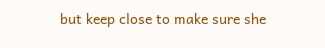but keep close to make sure she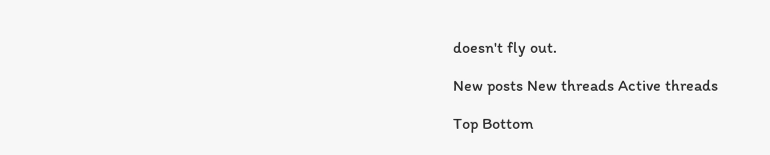doesn't fly out.

New posts New threads Active threads

Top Bottom